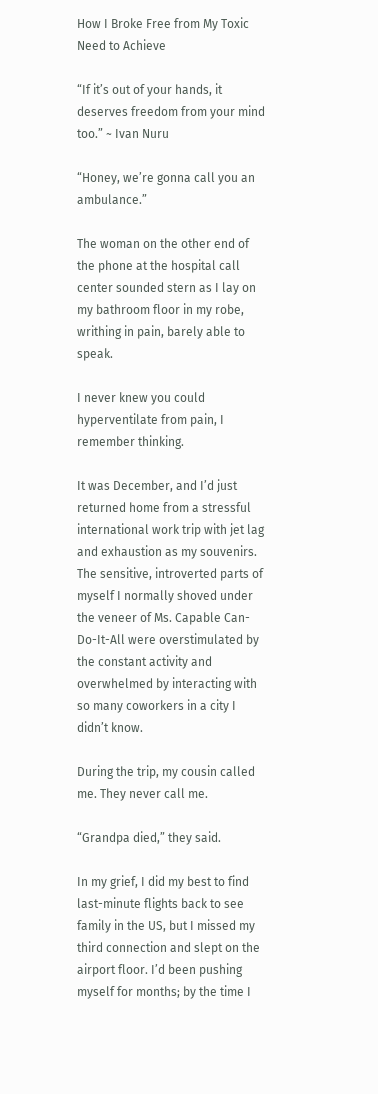How I Broke Free from My Toxic Need to Achieve

“If it’s out of your hands, it deserves freedom from your mind too.” ~ Ivan Nuru

“Honey, we’re gonna call you an ambulance.”

The woman on the other end of the phone at the hospital call center sounded stern as I lay on my bathroom floor in my robe, writhing in pain, barely able to speak.

I never knew you could hyperventilate from pain, I remember thinking.

It was December, and I’d just returned home from a stressful international work trip with jet lag and exhaustion as my souvenirs. The sensitive, introverted parts of myself I normally shoved under the veneer of Ms. Capable Can-Do-It-All were overstimulated by the constant activity and overwhelmed by interacting with so many coworkers in a city I didn’t know.

During the trip, my cousin called me. They never call me.

“Grandpa died,” they said.

In my grief, I did my best to find last-minute flights back to see family in the US, but I missed my third connection and slept on the airport floor. I’d been pushing myself for months; by the time I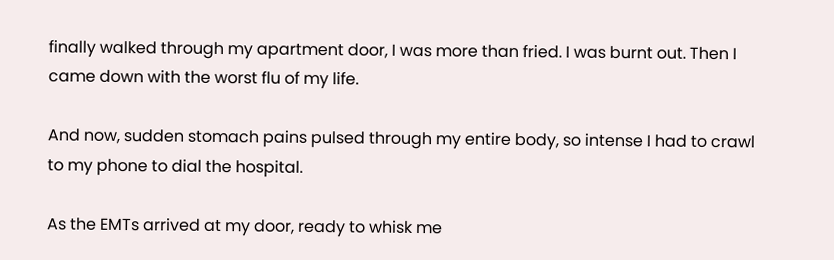finally walked through my apartment door, I was more than fried. I was burnt out. Then I came down with the worst flu of my life.

And now, sudden stomach pains pulsed through my entire body, so intense I had to crawl to my phone to dial the hospital.

As the EMTs arrived at my door, ready to whisk me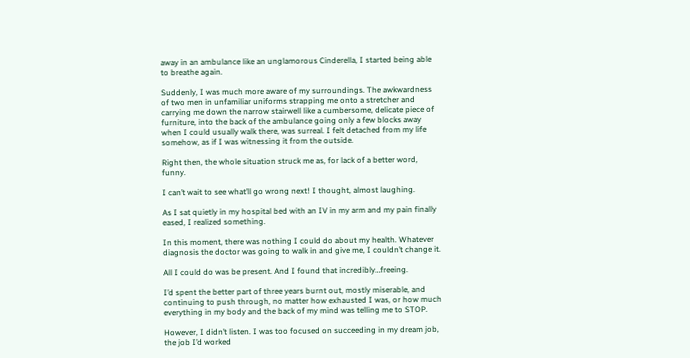away in an ambulance like an unglamorous Cinderella, I started being able to breathe again.

Suddenly, I was much more aware of my surroundings. The awkwardness of two men in unfamiliar uniforms strapping me onto a stretcher and carrying me down the narrow stairwell like a cumbersome, delicate piece of furniture, into the back of the ambulance going only a few blocks away when I could usually walk there, was surreal. I felt detached from my life somehow, as if I was witnessing it from the outside.

Right then, the whole situation struck me as, for lack of a better word, funny.

I can’t wait to see what’ll go wrong next! I thought, almost laughing.

As I sat quietly in my hospital bed with an IV in my arm and my pain finally eased, I realized something.

In this moment, there was nothing I could do about my health. Whatever diagnosis the doctor was going to walk in and give me, I couldn’t change it.

All I could do was be present. And I found that incredibly…freeing.

I’d spent the better part of three years burnt out, mostly miserable, and continuing to push through, no matter how exhausted I was, or how much everything in my body and the back of my mind was telling me to STOP.

However, I didn’t listen. I was too focused on succeeding in my dream job, the job I’d worked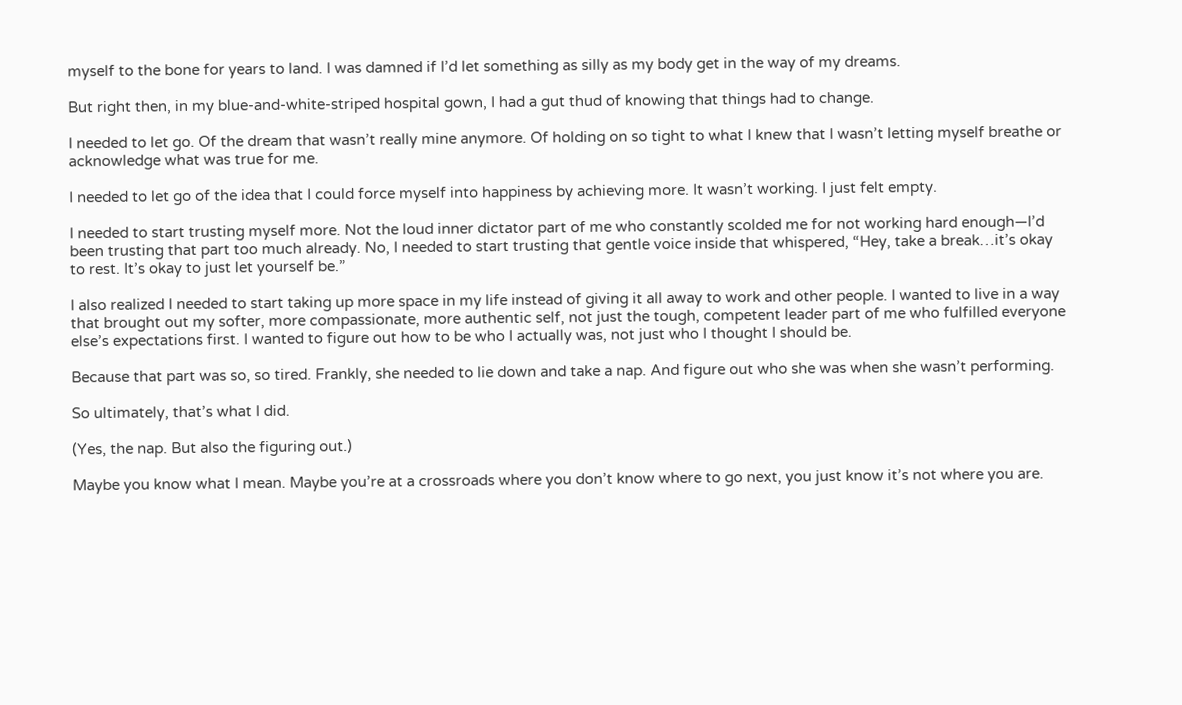myself to the bone for years to land. I was damned if I’d let something as silly as my body get in the way of my dreams.

But right then, in my blue-and-white-striped hospital gown, I had a gut thud of knowing that things had to change.

I needed to let go. Of the dream that wasn’t really mine anymore. Of holding on so tight to what I knew that I wasn’t letting myself breathe or acknowledge what was true for me.

I needed to let go of the idea that I could force myself into happiness by achieving more. It wasn’t working. I just felt empty.

I needed to start trusting myself more. Not the loud inner dictator part of me who constantly scolded me for not working hard enough—I’d been trusting that part too much already. No, I needed to start trusting that gentle voice inside that whispered, “Hey, take a break…it’s okay to rest. It’s okay to just let yourself be.”

I also realized I needed to start taking up more space in my life instead of giving it all away to work and other people. I wanted to live in a way that brought out my softer, more compassionate, more authentic self, not just the tough, competent leader part of me who fulfilled everyone else’s expectations first. I wanted to figure out how to be who I actually was, not just who I thought I should be.

Because that part was so, so tired. Frankly, she needed to lie down and take a nap. And figure out who she was when she wasn’t performing.

So ultimately, that’s what I did.

(Yes, the nap. But also the figuring out.)

Maybe you know what I mean. Maybe you’re at a crossroads where you don’t know where to go next, you just know it’s not where you are.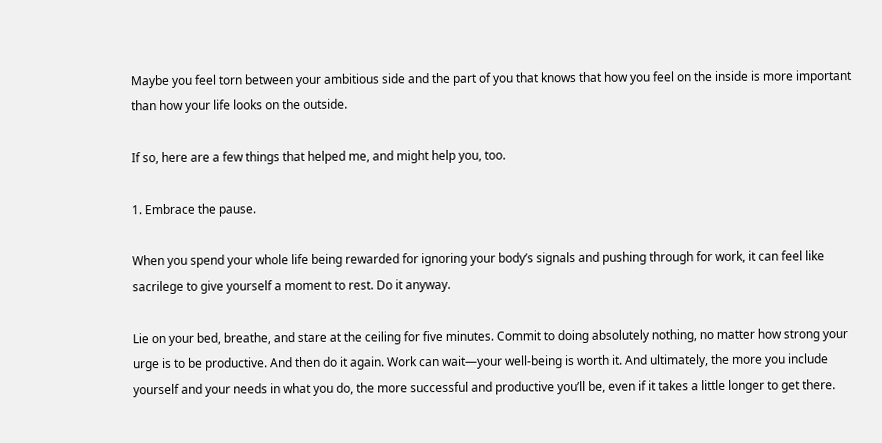Maybe you feel torn between your ambitious side and the part of you that knows that how you feel on the inside is more important than how your life looks on the outside.

If so, here are a few things that helped me, and might help you, too.

1. Embrace the pause.

When you spend your whole life being rewarded for ignoring your body’s signals and pushing through for work, it can feel like sacrilege to give yourself a moment to rest. Do it anyway.

Lie on your bed, breathe, and stare at the ceiling for five minutes. Commit to doing absolutely nothing, no matter how strong your urge is to be productive. And then do it again. Work can wait—your well-being is worth it. And ultimately, the more you include yourself and your needs in what you do, the more successful and productive you’ll be, even if it takes a little longer to get there.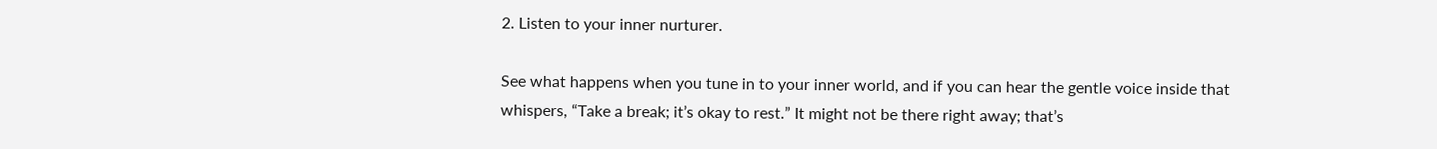2. Listen to your inner nurturer.

See what happens when you tune in to your inner world, and if you can hear the gentle voice inside that whispers, “Take a break; it’s okay to rest.” It might not be there right away; that’s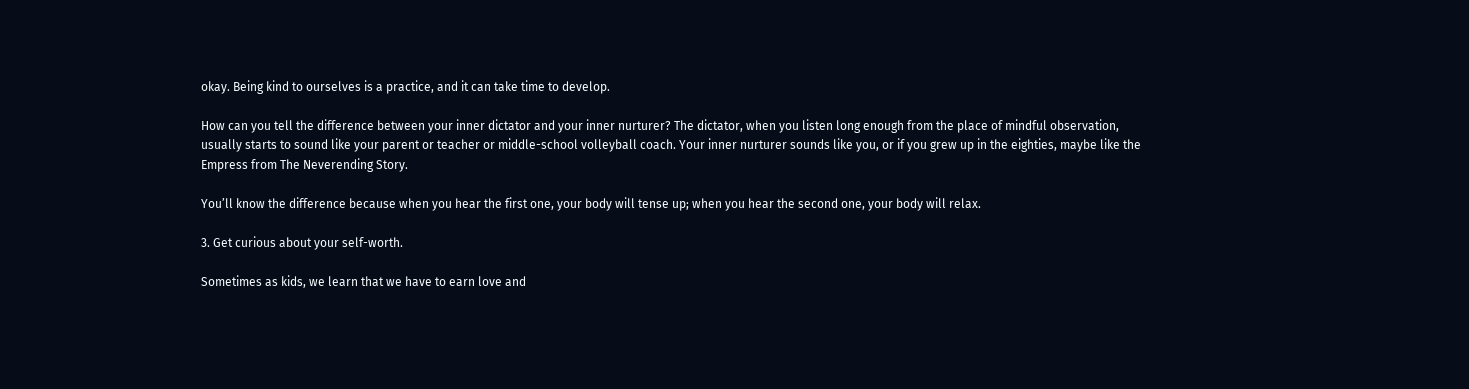okay. Being kind to ourselves is a practice, and it can take time to develop.

How can you tell the difference between your inner dictator and your inner nurturer? The dictator, when you listen long enough from the place of mindful observation, usually starts to sound like your parent or teacher or middle-school volleyball coach. Your inner nurturer sounds like you, or if you grew up in the eighties, maybe like the Empress from The Neverending Story.

You’ll know the difference because when you hear the first one, your body will tense up; when you hear the second one, your body will relax.

3. Get curious about your self-worth.

Sometimes as kids, we learn that we have to earn love and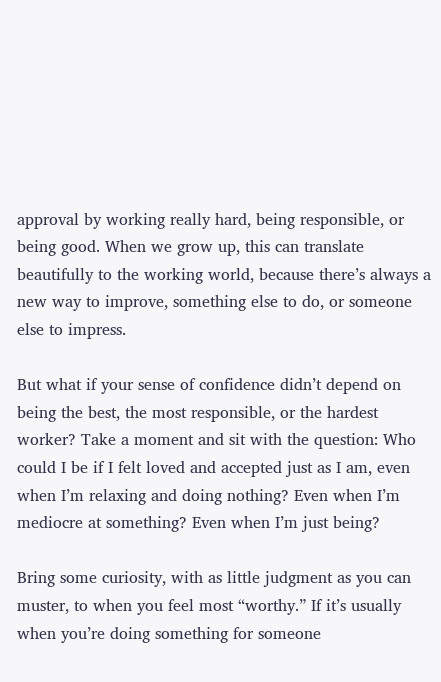approval by working really hard, being responsible, or being good. When we grow up, this can translate beautifully to the working world, because there’s always a new way to improve, something else to do, or someone else to impress.

But what if your sense of confidence didn’t depend on being the best, the most responsible, or the hardest worker? Take a moment and sit with the question: Who could I be if I felt loved and accepted just as I am, even when I’m relaxing and doing nothing? Even when I’m mediocre at something? Even when I’m just being?

Bring some curiosity, with as little judgment as you can muster, to when you feel most “worthy.” If it’s usually when you’re doing something for someone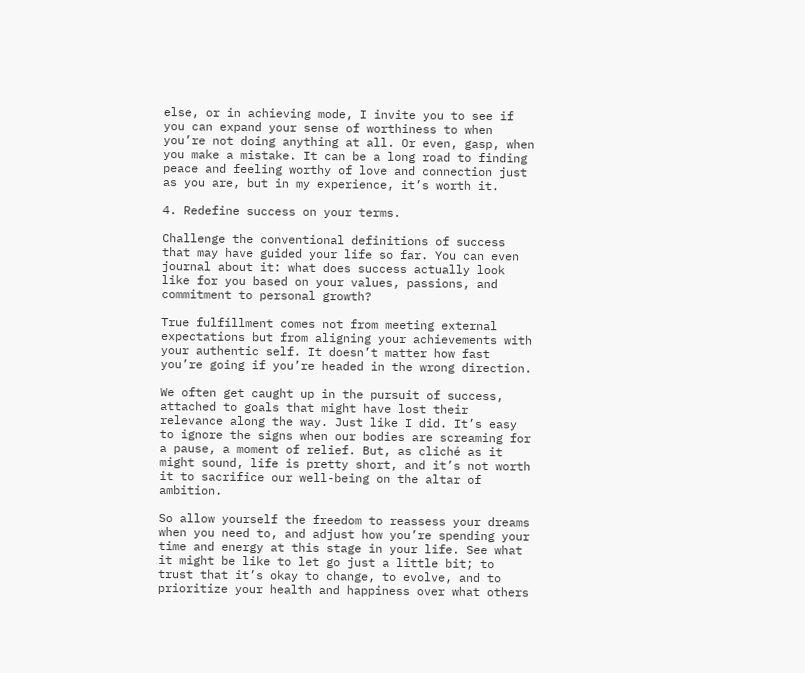else, or in achieving mode, I invite you to see if you can expand your sense of worthiness to when you’re not doing anything at all. Or even, gasp, when you make a mistake. It can be a long road to finding peace and feeling worthy of love and connection just as you are, but in my experience, it’s worth it.

4. Redefine success on your terms.

Challenge the conventional definitions of success that may have guided your life so far. You can even journal about it: what does success actually look like for you based on your values, passions, and commitment to personal growth?

True fulfillment comes not from meeting external expectations but from aligning your achievements with your authentic self. It doesn’t matter how fast you’re going if you’re headed in the wrong direction.

We often get caught up in the pursuit of success, attached to goals that might have lost their relevance along the way. Just like I did. It’s easy to ignore the signs when our bodies are screaming for a pause, a moment of relief. But, as cliché as it might sound, life is pretty short, and it’s not worth it to sacrifice our well-being on the altar of ambition.

So allow yourself the freedom to reassess your dreams when you need to, and adjust how you’re spending your time and energy at this stage in your life. See what it might be like to let go just a little bit; to trust that it’s okay to change, to evolve, and to prioritize your health and happiness over what others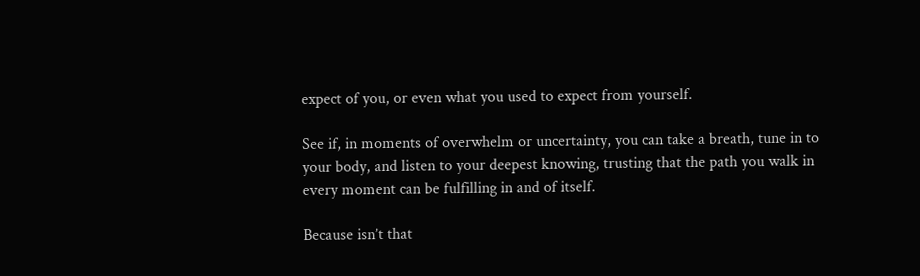expect of you, or even what you used to expect from yourself.

See if, in moments of overwhelm or uncertainty, you can take a breath, tune in to your body, and listen to your deepest knowing, trusting that the path you walk in every moment can be fulfilling in and of itself.

Because isn’t that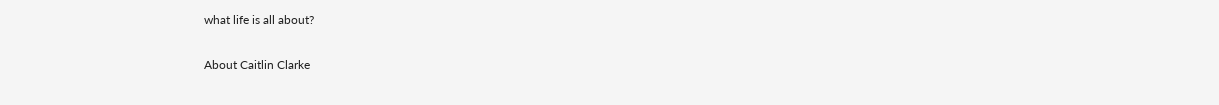what life is all about?

About Caitlin Clarke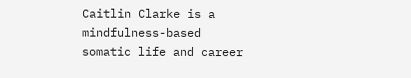Caitlin Clarke is a mindfulness-based somatic life and career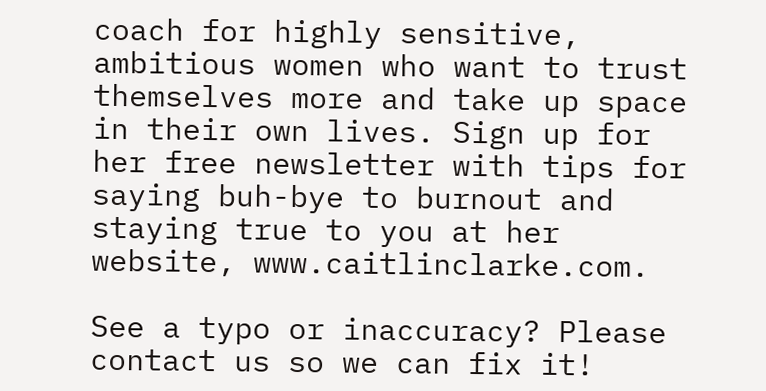coach for highly sensitive, ambitious women who want to trust themselves more and take up space in their own lives. Sign up for her free newsletter with tips for saying buh-bye to burnout and staying true to you at her website, www.caitlinclarke.com.

See a typo or inaccuracy? Please contact us so we can fix it!